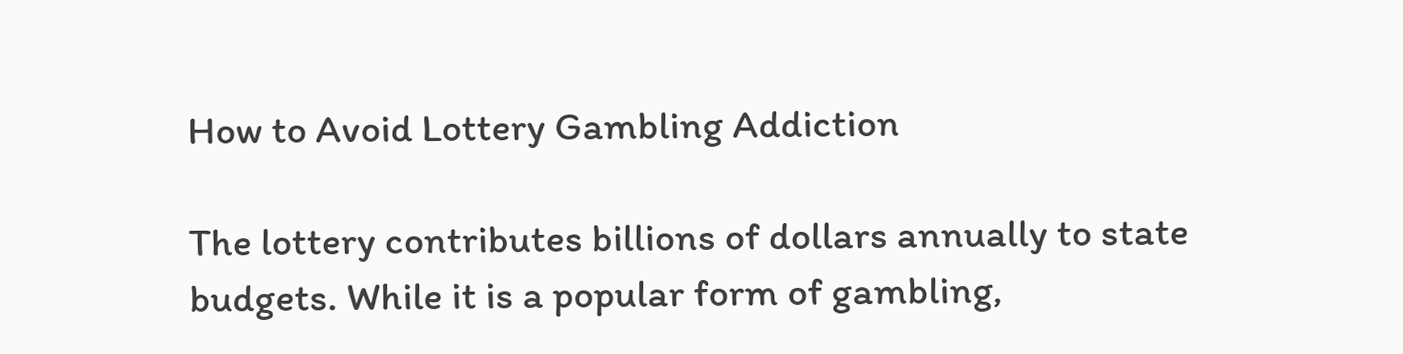How to Avoid Lottery Gambling Addiction

The lottery contributes billions of dollars annually to state budgets. While it is a popular form of gambling,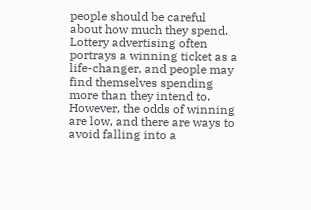people should be careful about how much they spend. Lottery advertising often portrays a winning ticket as a life-changer, and people may find themselves spending more than they intend to. However, the odds of winning are low, and there are ways to avoid falling into a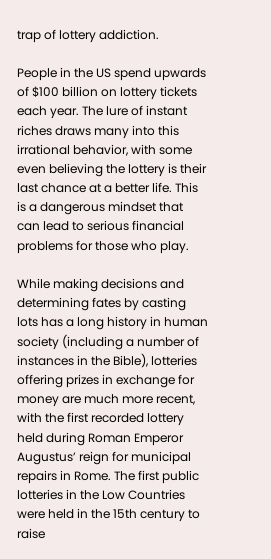trap of lottery addiction.

People in the US spend upwards of $100 billion on lottery tickets each year. The lure of instant riches draws many into this irrational behavior, with some even believing the lottery is their last chance at a better life. This is a dangerous mindset that can lead to serious financial problems for those who play.

While making decisions and determining fates by casting lots has a long history in human society (including a number of instances in the Bible), lotteries offering prizes in exchange for money are much more recent, with the first recorded lottery held during Roman Emperor Augustus’ reign for municipal repairs in Rome. The first public lotteries in the Low Countries were held in the 15th century to raise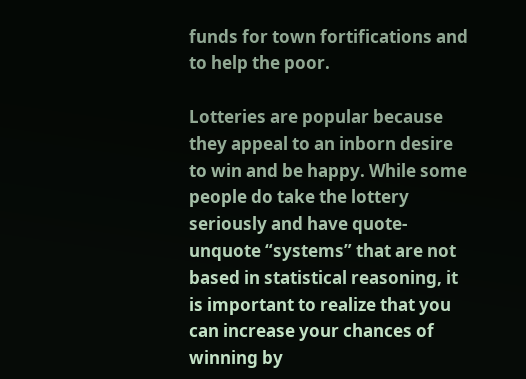funds for town fortifications and to help the poor.

Lotteries are popular because they appeal to an inborn desire to win and be happy. While some people do take the lottery seriously and have quote-unquote “systems” that are not based in statistical reasoning, it is important to realize that you can increase your chances of winning by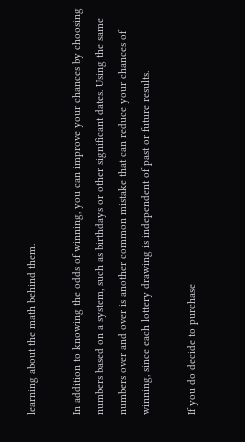learning about the math behind them.

In addition to knowing the odds of winning, you can improve your chances by choosing numbers based on a system, such as birthdays or other significant dates. Using the same numbers over and over is another common mistake that can reduce your chances of winning, since each lottery drawing is independent of past or future results.

If you do decide to purchase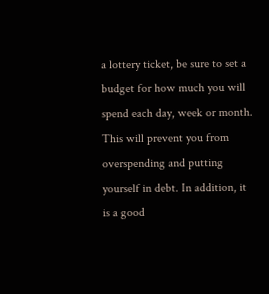a lottery ticket, be sure to set a budget for how much you will spend each day, week or month. This will prevent you from overspending and putting yourself in debt. In addition, it is a good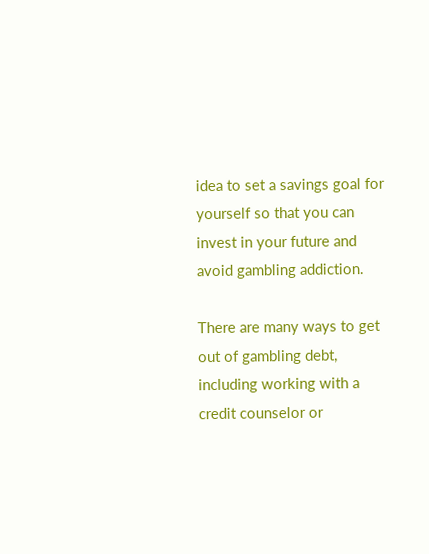idea to set a savings goal for yourself so that you can invest in your future and avoid gambling addiction.

There are many ways to get out of gambling debt, including working with a credit counselor or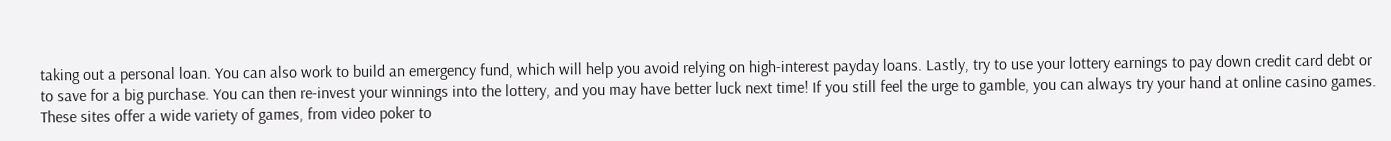taking out a personal loan. You can also work to build an emergency fund, which will help you avoid relying on high-interest payday loans. Lastly, try to use your lottery earnings to pay down credit card debt or to save for a big purchase. You can then re-invest your winnings into the lottery, and you may have better luck next time! If you still feel the urge to gamble, you can always try your hand at online casino games. These sites offer a wide variety of games, from video poker to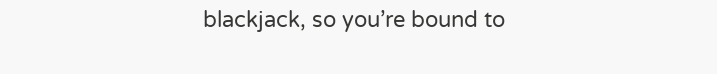blackjack, so you’re bound to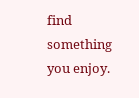find something you enjoy.